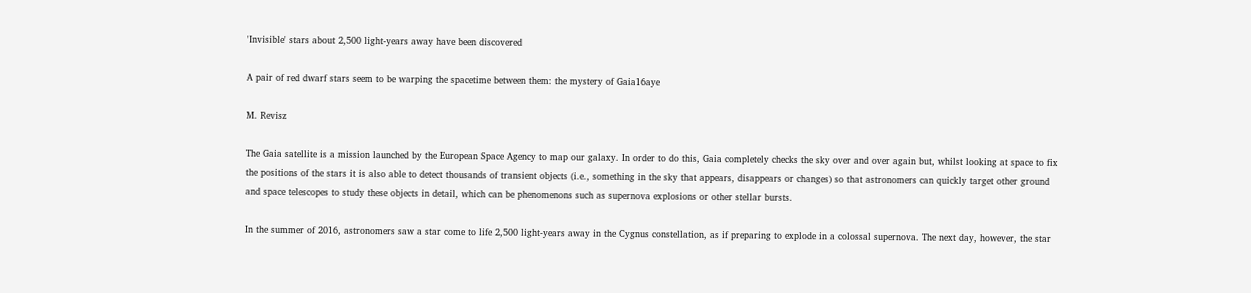'Invisible' stars about 2,500 light-years away have been discovered

A pair of red dwarf stars seem to be warping the spacetime between them: the mystery of Gaia16aye

M. Revisz

The Gaia satellite is a mission launched by the European Space Agency to map our galaxy. In order to do this, Gaia completely checks the sky over and over again but, whilst looking at space to fix the positions of the stars it is also able to detect thousands of transient objects (i.e., something in the sky that appears, disappears or changes) so that astronomers can quickly target other ground and space telescopes to study these objects in detail, which can be phenomenons such as supernova explosions or other stellar bursts.

In the summer of 2016, astronomers saw a star come to life 2,500 light-years away in the Cygnus constellation, as if preparing to explode in a colossal supernova. The next day, however, the star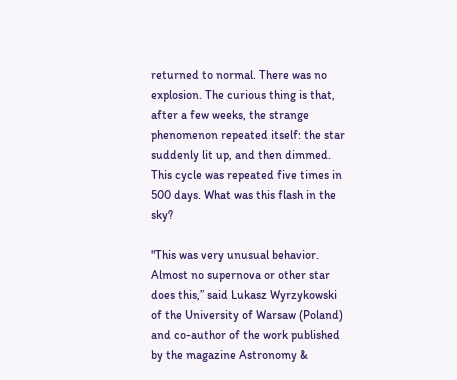returned to normal. There was no explosion. The curious thing is that, after a few weeks, the strange phenomenon repeated itself: the star suddenly lit up, and then dimmed. This cycle was repeated five times in 500 days. What was this flash in the sky?

"This was very unusual behavior. Almost no supernova or other star does this,” said Lukasz Wyrzykowski of the University of Warsaw (Poland) and co-author of the work published by the magazine Astronomy &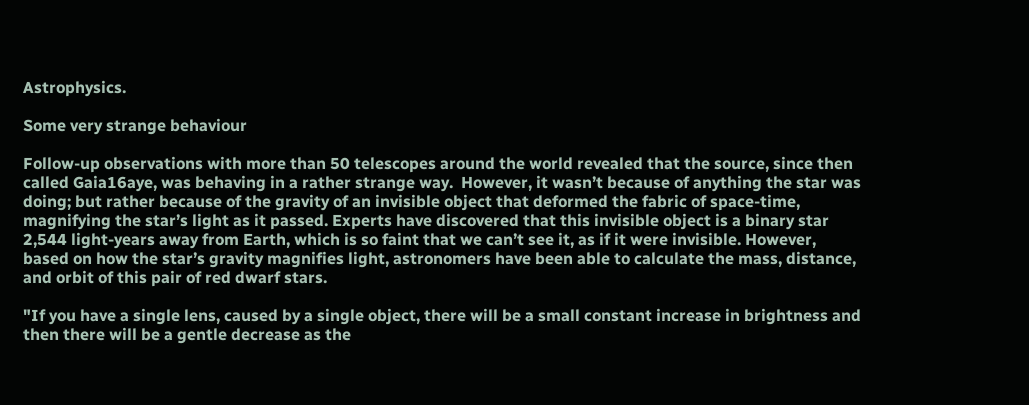Astrophysics.

Some very strange behaviour

Follow-up observations with more than 50 telescopes around the world revealed that the source, since then called Gaia16aye, was behaving in a rather strange way.  However, it wasn’t because of anything the star was doing; but rather because of the gravity of an invisible object that deformed the fabric of space-time, magnifying the star’s light as it passed. Experts have discovered that this invisible object is a binary star 2,544 light-years away from Earth, which is so faint that we can’t see it, as if it were invisible. However, based on how the star’s gravity magnifies light, astronomers have been able to calculate the mass, distance, and orbit of this pair of red dwarf stars.

"If you have a single lens, caused by a single object, there will be a small constant increase in brightness and then there will be a gentle decrease as the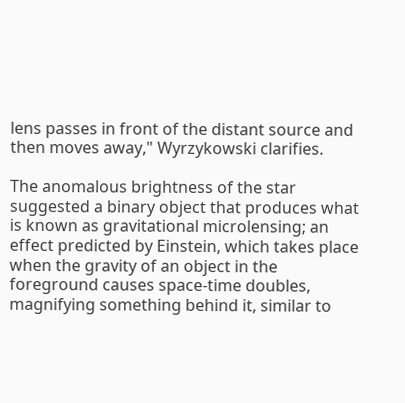lens passes in front of the distant source and then moves away," Wyrzykowski clarifies.

The anomalous brightness of the star suggested a binary object that produces what is known as gravitational microlensing; an effect predicted by Einstein, which takes place when the gravity of an object in the foreground causes space-time doubles, magnifying something behind it, similar to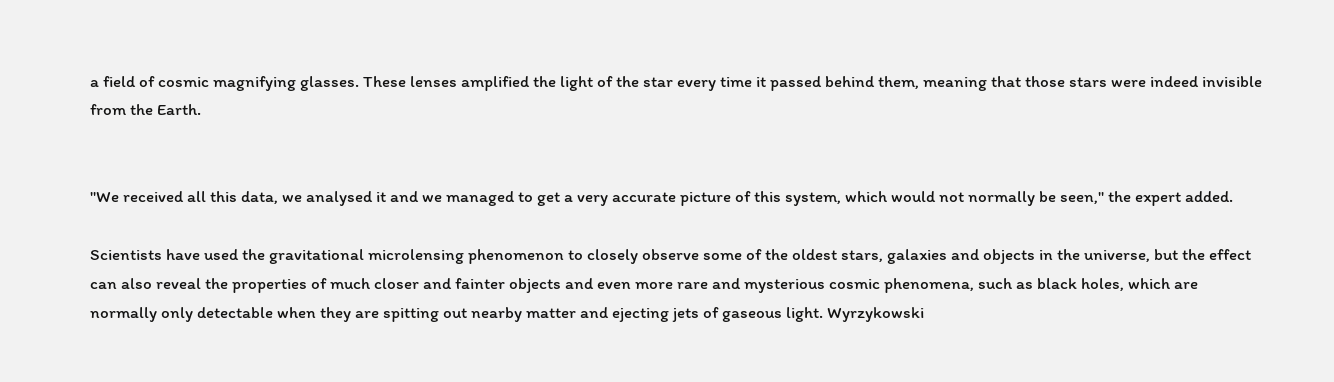a field of cosmic magnifying glasses. These lenses amplified the light of the star every time it passed behind them, meaning that those stars were indeed invisible from the Earth.


"We received all this data, we analysed it and we managed to get a very accurate picture of this system, which would not normally be seen," the expert added.

Scientists have used the gravitational microlensing phenomenon to closely observe some of the oldest stars, galaxies and objects in the universe, but the effect can also reveal the properties of much closer and fainter objects and even more rare and mysterious cosmic phenomena, such as black holes, which are normally only detectable when they are spitting out nearby matter and ejecting jets of gaseous light. Wyrzykowski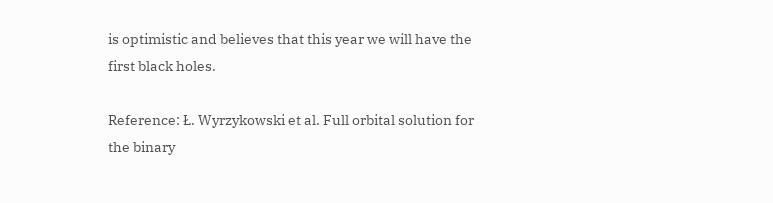is optimistic and believes that this year we will have the first black holes.

Reference: Ł. Wyrzykowski et al. Full orbital solution for the binary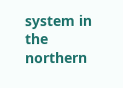system in the northern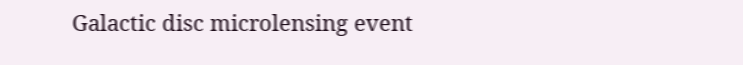Galactic disc microlensing event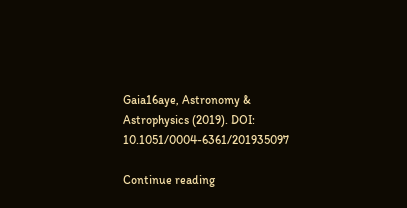Gaia16aye, Astronomy & Astrophysics (2019). DOI: 10.1051/0004-6361/201935097

Continue reading